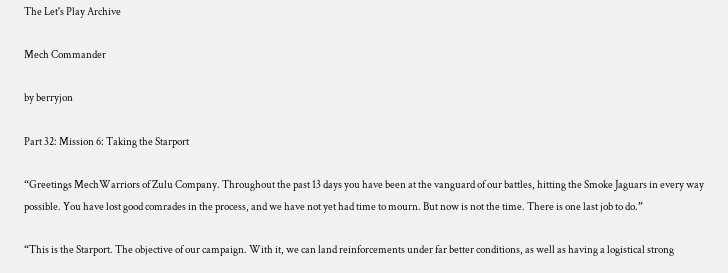The Let's Play Archive

Mech Commander

by berryjon

Part 32: Mission 6: Taking the Starport

“Greetings MechWarriors of Zulu Company. Throughout the past 13 days you have been at the vanguard of our battles, hitting the Smoke Jaguars in every way possible. You have lost good comrades in the process, and we have not yet had time to mourn. But now is not the time. There is one last job to do.”

“This is the Starport. The objective of our campaign. With it, we can land reinforcements under far better conditions, as well as having a logistical strong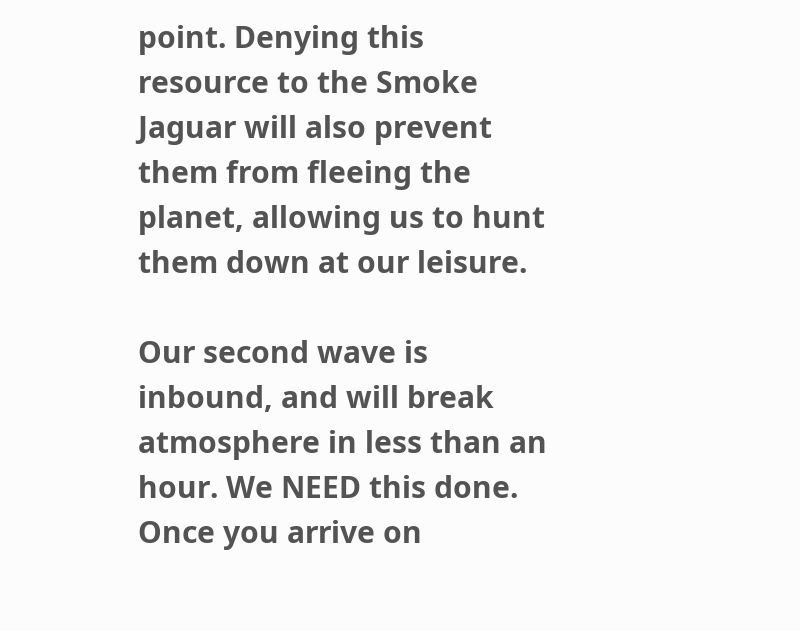point. Denying this resource to the Smoke Jaguar will also prevent them from fleeing the planet, allowing us to hunt them down at our leisure.

Our second wave is inbound, and will break atmosphere in less than an hour. We NEED this done. Once you arrive on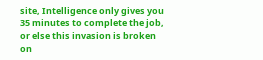site, Intelligence only gives you 35 minutes to complete the job, or else this invasion is broken on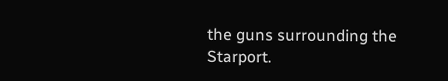the guns surrounding the Starport.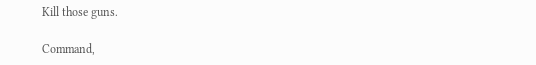Kill those guns.

Command,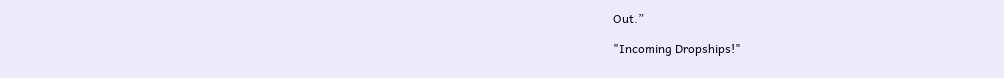Out.”

"Incoming Dropships!"